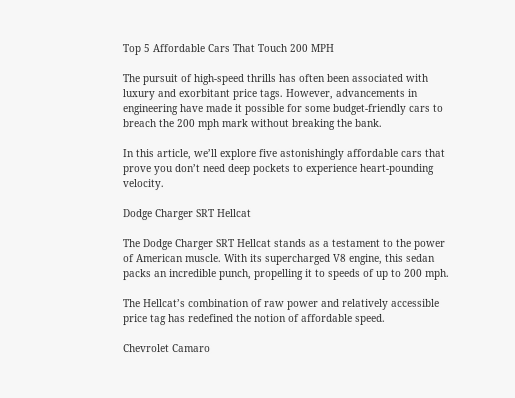Top 5 Affordable Cars That Touch 200 MPH

The pursuit of high-speed thrills has often been associated with luxury and exorbitant price tags. However, advancements in engineering have made it possible for some budget-friendly cars to breach the 200 mph mark without breaking the bank.

In this article, we’ll explore five astonishingly affordable cars that prove you don’t need deep pockets to experience heart-pounding velocity.

Dodge Charger SRT Hellcat

The Dodge Charger SRT Hellcat stands as a testament to the power of American muscle. With its supercharged V8 engine, this sedan packs an incredible punch, propelling it to speeds of up to 200 mph.

The Hellcat’s combination of raw power and relatively accessible price tag has redefined the notion of affordable speed.

Chevrolet Camaro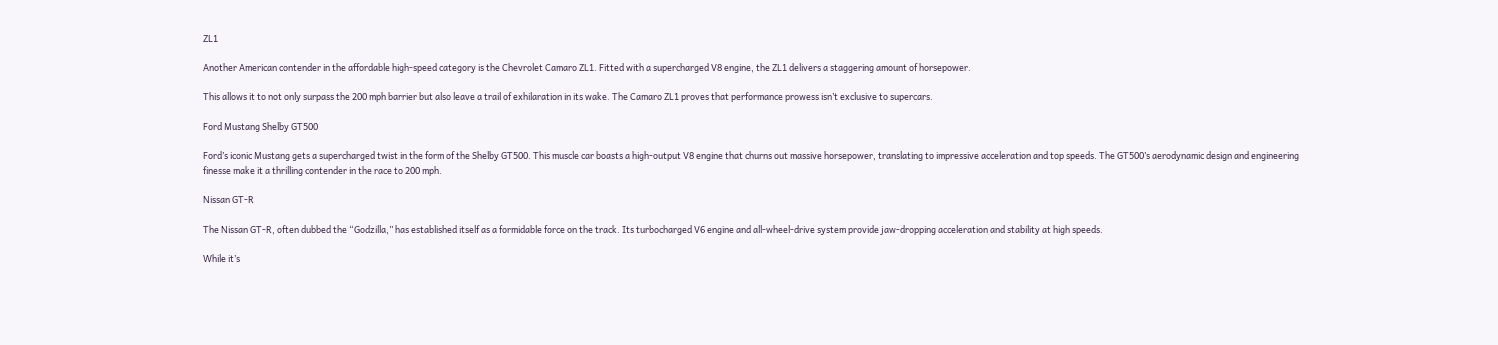ZL1

Another American contender in the affordable high-speed category is the Chevrolet Camaro ZL1. Fitted with a supercharged V8 engine, the ZL1 delivers a staggering amount of horsepower.

This allows it to not only surpass the 200 mph barrier but also leave a trail of exhilaration in its wake. The Camaro ZL1 proves that performance prowess isn’t exclusive to supercars.

Ford Mustang Shelby GT500

Ford’s iconic Mustang gets a supercharged twist in the form of the Shelby GT500. This muscle car boasts a high-output V8 engine that churns out massive horsepower, translating to impressive acceleration and top speeds. The GT500’s aerodynamic design and engineering finesse make it a thrilling contender in the race to 200 mph.

Nissan GT-R

The Nissan GT-R, often dubbed the “Godzilla,” has established itself as a formidable force on the track. Its turbocharged V6 engine and all-wheel-drive system provide jaw-dropping acceleration and stability at high speeds.

While it’s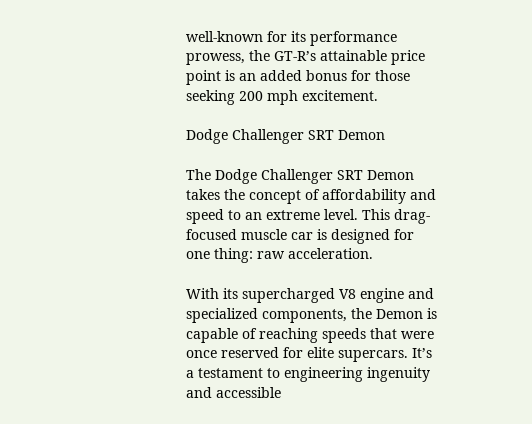well-known for its performance prowess, the GT-R’s attainable price point is an added bonus for those seeking 200 mph excitement.

Dodge Challenger SRT Demon

The Dodge Challenger SRT Demon takes the concept of affordability and speed to an extreme level. This drag-focused muscle car is designed for one thing: raw acceleration.

With its supercharged V8 engine and specialized components, the Demon is capable of reaching speeds that were once reserved for elite supercars. It’s a testament to engineering ingenuity and accessible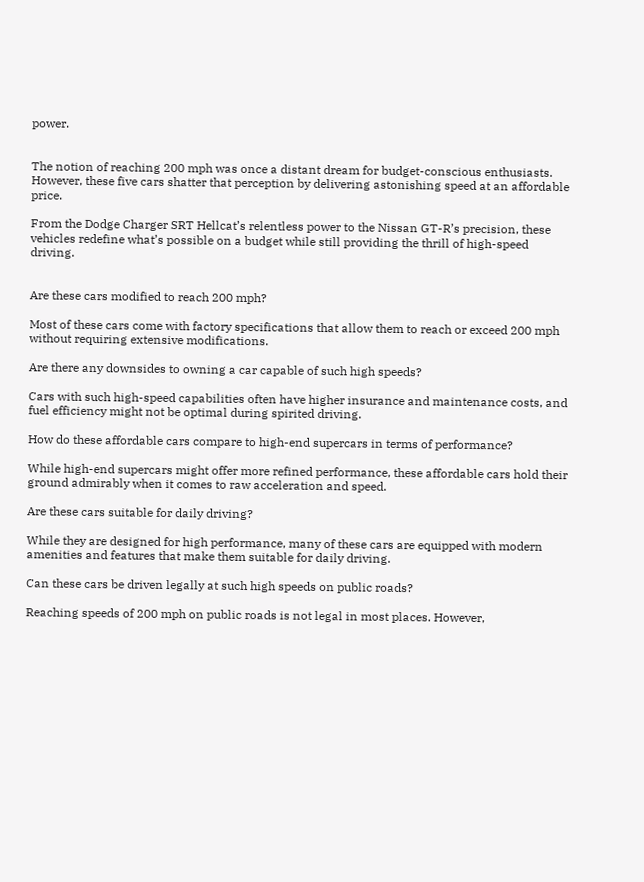power.


The notion of reaching 200 mph was once a distant dream for budget-conscious enthusiasts. However, these five cars shatter that perception by delivering astonishing speed at an affordable price.

From the Dodge Charger SRT Hellcat’s relentless power to the Nissan GT-R’s precision, these vehicles redefine what’s possible on a budget while still providing the thrill of high-speed driving.


Are these cars modified to reach 200 mph?

Most of these cars come with factory specifications that allow them to reach or exceed 200 mph without requiring extensive modifications.

Are there any downsides to owning a car capable of such high speeds?

Cars with such high-speed capabilities often have higher insurance and maintenance costs, and fuel efficiency might not be optimal during spirited driving.

How do these affordable cars compare to high-end supercars in terms of performance?

While high-end supercars might offer more refined performance, these affordable cars hold their ground admirably when it comes to raw acceleration and speed.

Are these cars suitable for daily driving?

While they are designed for high performance, many of these cars are equipped with modern amenities and features that make them suitable for daily driving.

Can these cars be driven legally at such high speeds on public roads?

Reaching speeds of 200 mph on public roads is not legal in most places. However,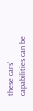these cars’ capabilities can be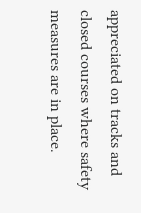appreciated on tracks and closed courses where safety measures are in place.